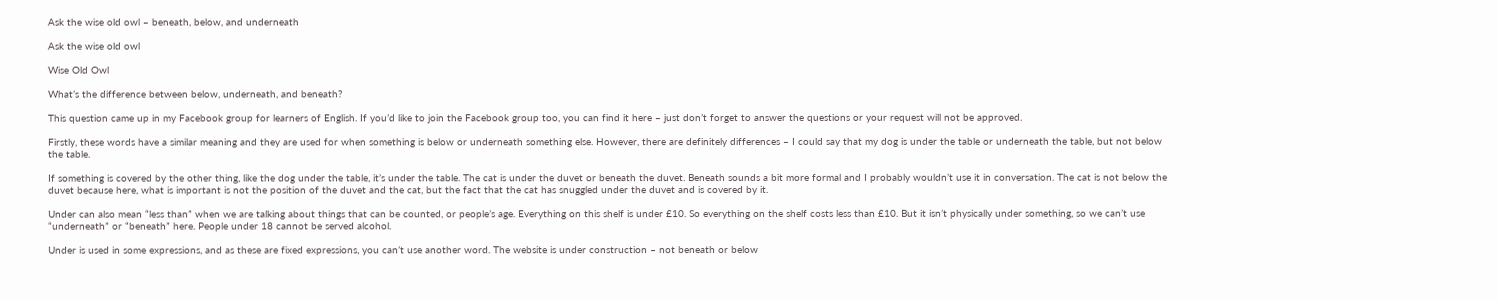Ask the wise old owl – beneath, below, and underneath

Ask the wise old owl

Wise Old Owl

What’s the difference between below, underneath, and beneath?

This question came up in my Facebook group for learners of English. If you’d like to join the Facebook group too, you can find it here – just don’t forget to answer the questions or your request will not be approved.

Firstly, these words have a similar meaning and they are used for when something is below or underneath something else. However, there are definitely differences – I could say that my dog is under the table or underneath the table, but not below the table.

If something is covered by the other thing, like the dog under the table, it’s under the table. The cat is under the duvet or beneath the duvet. Beneath sounds a bit more formal and I probably wouldn’t use it in conversation. The cat is not below the duvet because here, what is important is not the position of the duvet and the cat, but the fact that the cat has snuggled under the duvet and is covered by it.

Under can also mean “less than” when we are talking about things that can be counted, or people’s age. Everything on this shelf is under £10. So everything on the shelf costs less than £10. But it isn’t physically under something, so we can’t use “underneath” or “beneath” here. People under 18 cannot be served alcohol.

Under is used in some expressions, and as these are fixed expressions, you can’t use another word. The website is under construction – not beneath or below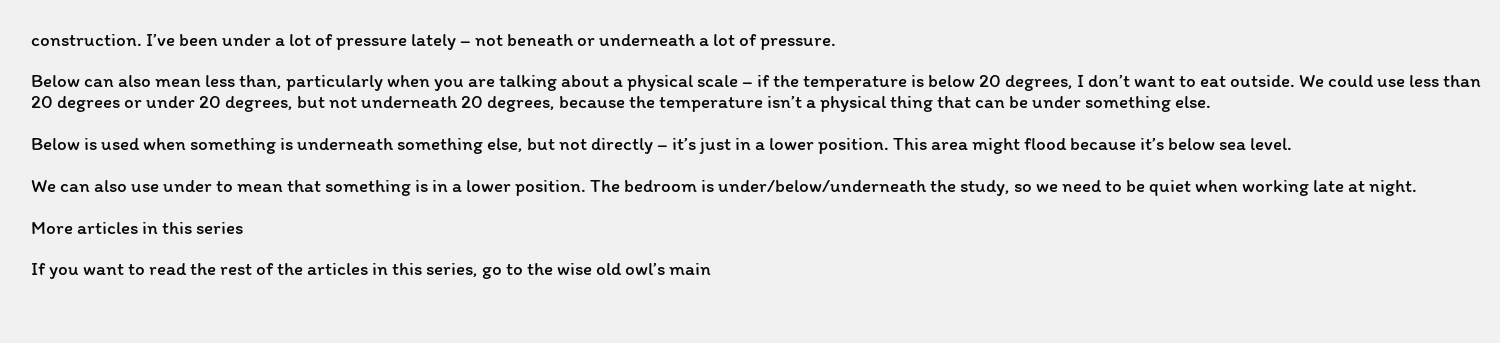construction. I’ve been under a lot of pressure lately – not beneath or underneath a lot of pressure.

Below can also mean less than, particularly when you are talking about a physical scale – if the temperature is below 20 degrees, I don’t want to eat outside. We could use less than 20 degrees or under 20 degrees, but not underneath 20 degrees, because the temperature isn’t a physical thing that can be under something else.

Below is used when something is underneath something else, but not directly – it’s just in a lower position. This area might flood because it’s below sea level.

We can also use under to mean that something is in a lower position. The bedroom is under/below/underneath the study, so we need to be quiet when working late at night.

More articles in this series

If you want to read the rest of the articles in this series, go to the wise old owl’s main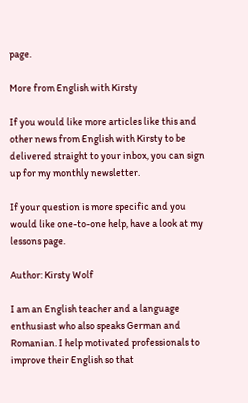page.

More from English with Kirsty

If you would like more articles like this and other news from English with Kirsty to be delivered straight to your inbox, you can sign up for my monthly newsletter.

If your question is more specific and you would like one-to-one help, have a look at my lessons page.

Author: Kirsty Wolf

I am an English teacher and a language enthusiast who also speaks German and Romanian. I help motivated professionals to improve their English so that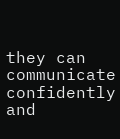they can communicate confidently and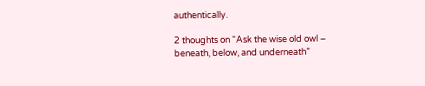authentically.

2 thoughts on “Ask the wise old owl – beneath, below, and underneath”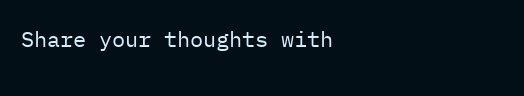Share your thoughts with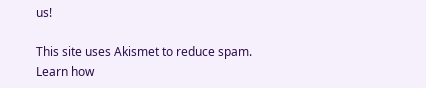us!

This site uses Akismet to reduce spam. Learn how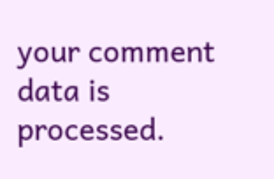your comment data is processed.